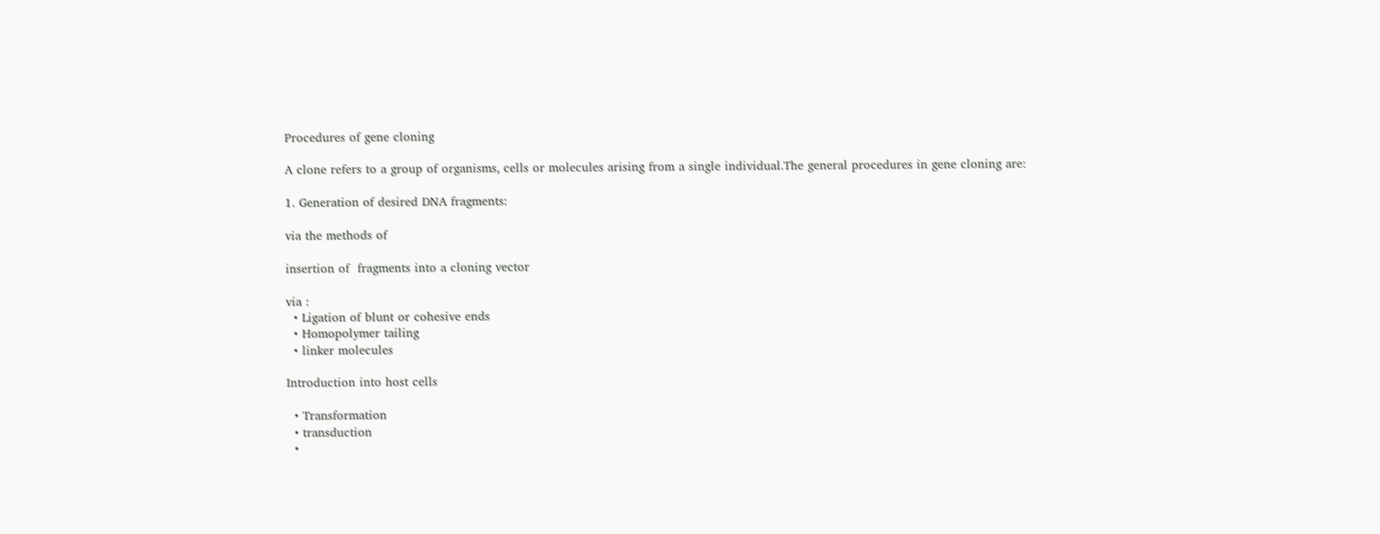Procedures of gene cloning

A clone refers to a group of organisms, cells or molecules arising from a single individual.The general procedures in gene cloning are:

1. Generation of desired DNA fragments:

via the methods of

insertion of  fragments into a cloning vector

via :
  • Ligation of blunt or cohesive ends
  • Homopolymer tailing
  • linker molecules

Introduction into host cells

  • Transformation
  • transduction
  •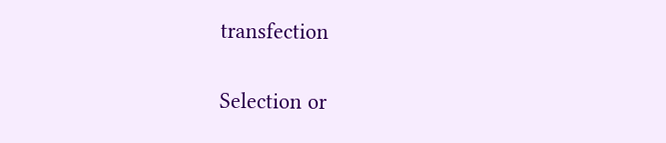transfection

Selection or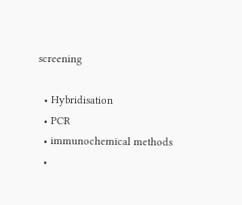screening

  • Hybridisation
  • PCR
  • immunochemical methods
  •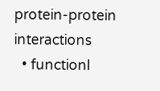protein-protein interactions
  • functionl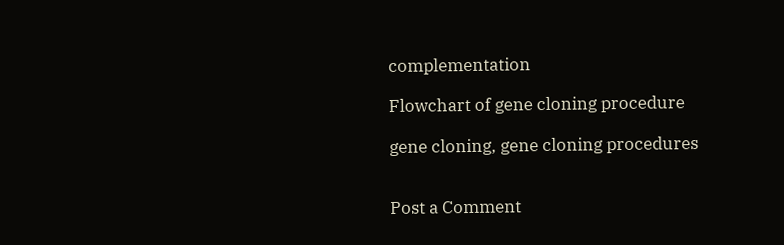complementation

Flowchart of gene cloning procedure

gene cloning, gene cloning procedures


Post a Comment